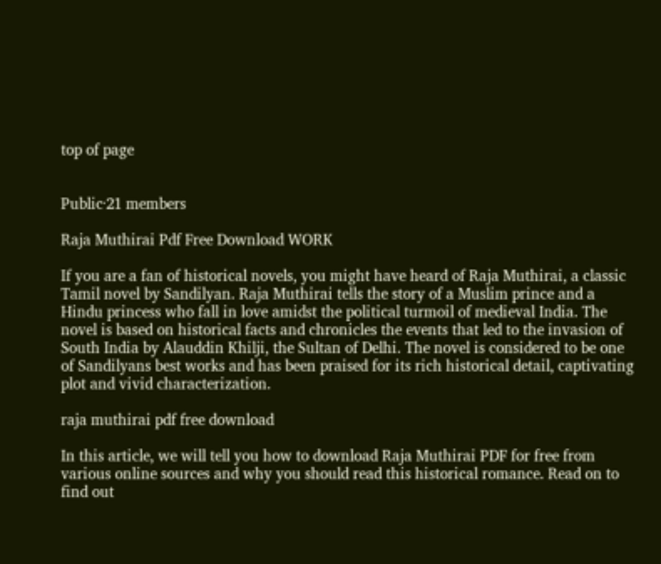top of page


Public·21 members

Raja Muthirai Pdf Free Download WORK

If you are a fan of historical novels, you might have heard of Raja Muthirai, a classic Tamil novel by Sandilyan. Raja Muthirai tells the story of a Muslim prince and a Hindu princess who fall in love amidst the political turmoil of medieval India. The novel is based on historical facts and chronicles the events that led to the invasion of South India by Alauddin Khilji, the Sultan of Delhi. The novel is considered to be one of Sandilyans best works and has been praised for its rich historical detail, captivating plot and vivid characterization.

raja muthirai pdf free download

In this article, we will tell you how to download Raja Muthirai PDF for free from various online sources and why you should read this historical romance. Read on to find out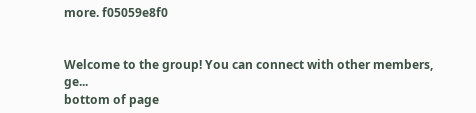more. f05059e8f0


Welcome to the group! You can connect with other members, ge...
bottom of page